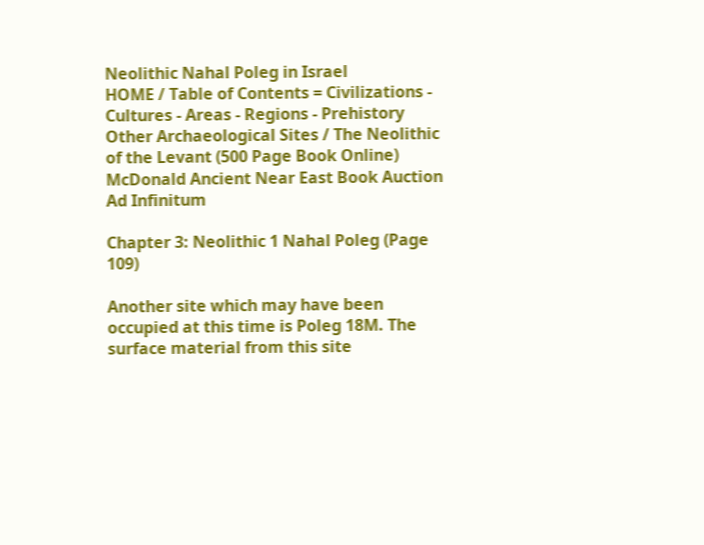Neolithic Nahal Poleg in Israel
HOME / Table of Contents = Civilizations - Cultures - Areas - Regions - Prehistory
Other Archaeological Sites / The Neolithic of the Levant (500 Page Book Online)
McDonald Ancient Near East Book Auction Ad Infinitum

Chapter 3: Neolithic 1 Nahal Poleg (Page 109)

Another site which may have been occupied at this time is Poleg 18M. The surface material from this site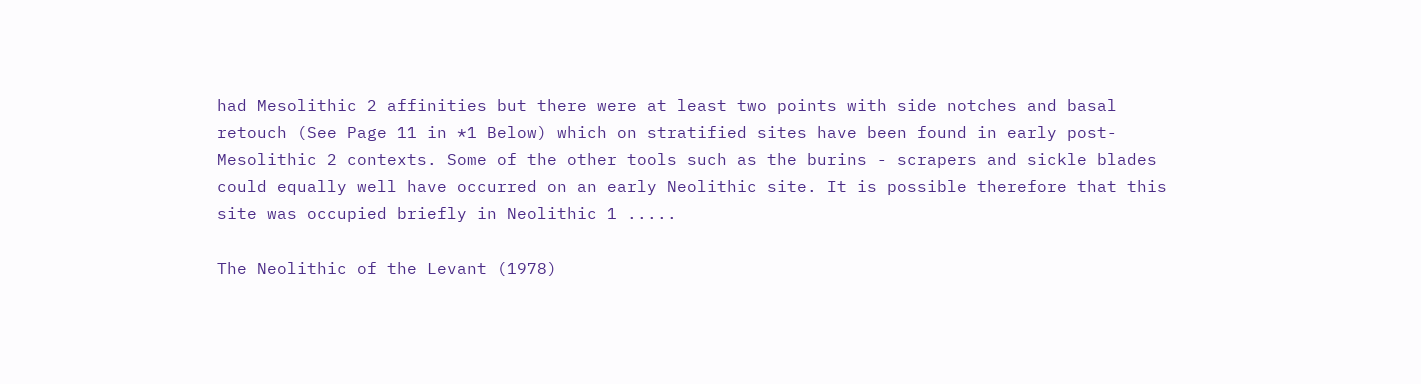had Mesolithic 2 affinities but there were at least two points with side notches and basal retouch (See Page 11 in *1 Below) which on stratified sites have been found in early post-Mesolithic 2 contexts. Some of the other tools such as the burins - scrapers and sickle blades could equally well have occurred on an early Neolithic site. It is possible therefore that this site was occupied briefly in Neolithic 1 .....

The Neolithic of the Levant (1978)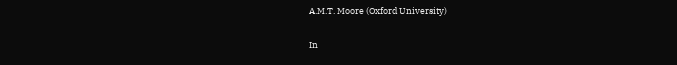A.M.T. Moore (Oxford University)

In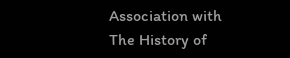Association with
The History of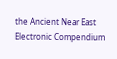the Ancient Near East Electronic Compendium